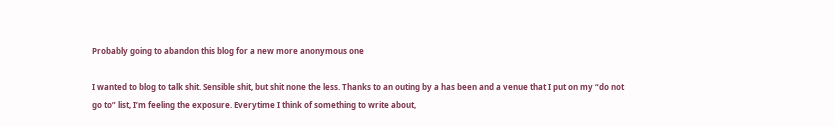Probably going to abandon this blog for a new more anonymous one

I wanted to blog to talk shit. Sensible shit, but shit none the less. Thanks to an outing by a has been and a venue that I put on my “do not go to” list, I’m feeling the exposure. Everytime I think of something to write about,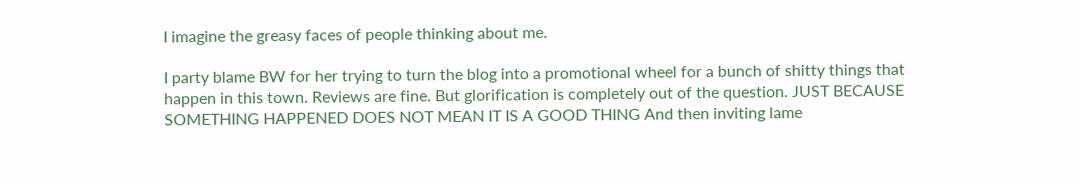I imagine the greasy faces of people thinking about me.

I party blame BW for her trying to turn the blog into a promotional wheel for a bunch of shitty things that happen in this town. Reviews are fine. But glorification is completely out of the question. JUST BECAUSE SOMETHING HAPPENED DOES NOT MEAN IT IS A GOOD THING And then inviting lame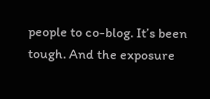people to co-blog. It’s been tough. And the exposure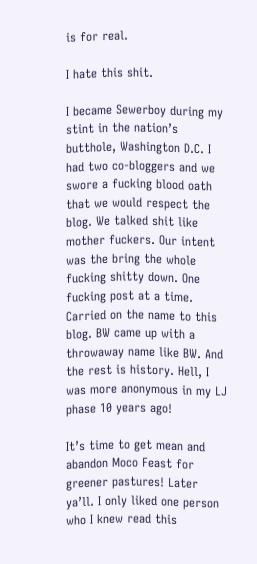is for real.

I hate this shit.

I became Sewerboy during my stint in the nation’s butthole, Washington D.C. I had two co-bloggers and we swore a fucking blood oath that we would respect the blog. We talked shit like mother fuckers. Our intent was the bring the whole fucking shitty down. One fucking post at a time. Carried on the name to this blog. BW came up with a throwaway name like BW. And the rest is history. Hell, I was more anonymous in my LJ phase 10 years ago!

It’s time to get mean and abandon Moco Feast for greener pastures! Later ya’ll. I only liked one person who I knew read this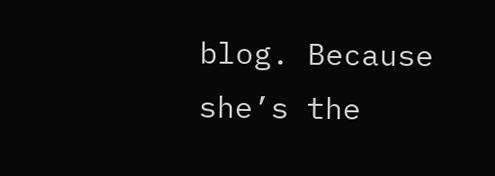blog. Because she’s the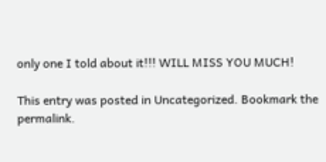only one I told about it!!! WILL MISS YOU MUCH!

This entry was posted in Uncategorized. Bookmark the permalink.